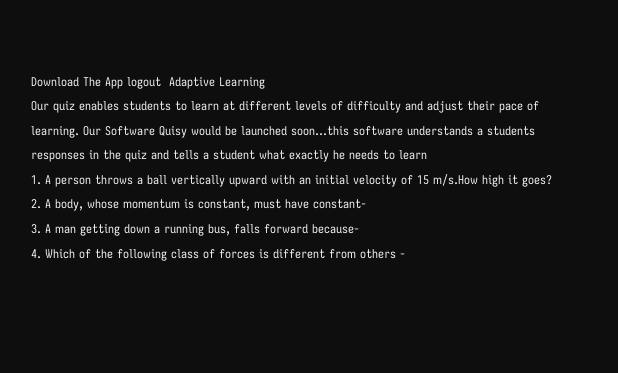Download The App logout  Adaptive Learning
Our quiz enables students to learn at different levels of difficulty and adjust their pace of learning. Our Software Quisy would be launched soon...this software understands a students responses in the quiz and tells a student what exactly he needs to learn
1. A person throws a ball vertically upward with an initial velocity of 15 m/s.How high it goes?
2. A body, whose momentum is constant, must have constant-
3. A man getting down a running bus, falls forward because-
4. Which of the following class of forces is different from others -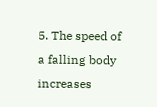5. The speed of a falling body increases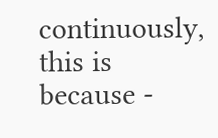continuously, this is because -